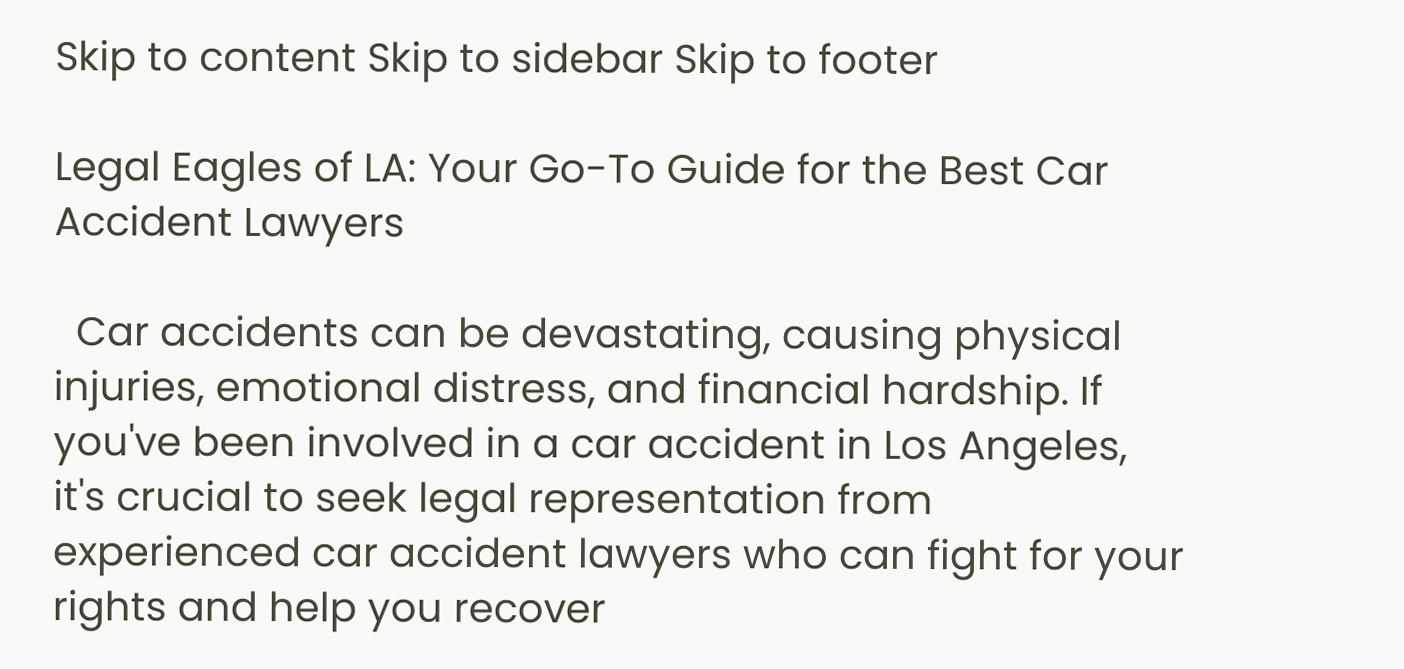Skip to content Skip to sidebar Skip to footer

Legal Eagles of LA: Your Go-To Guide for the Best Car Accident Lawyers

  Car accidents can be devastating, causing physical injuries, emotional distress, and financial hardship. If you've been involved in a car accident in Los Angeles, it's crucial to seek legal representation from experienced car accident lawyers who can fight for your rights and help you recover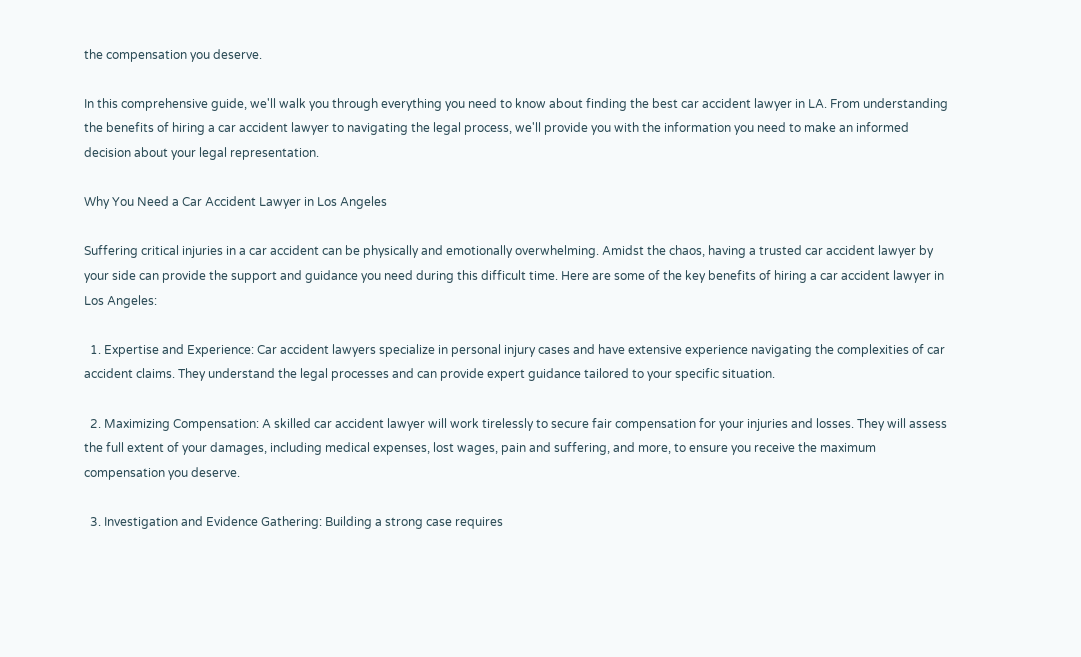the compensation you deserve.

In this comprehensive guide, we'll walk you through everything you need to know about finding the best car accident lawyer in LA. From understanding the benefits of hiring a car accident lawyer to navigating the legal process, we'll provide you with the information you need to make an informed decision about your legal representation.

Why You Need a Car Accident Lawyer in Los Angeles

Suffering critical injuries in a car accident can be physically and emotionally overwhelming. Amidst the chaos, having a trusted car accident lawyer by your side can provide the support and guidance you need during this difficult time. Here are some of the key benefits of hiring a car accident lawyer in Los Angeles:

  1. Expertise and Experience: Car accident lawyers specialize in personal injury cases and have extensive experience navigating the complexities of car accident claims. They understand the legal processes and can provide expert guidance tailored to your specific situation.

  2. Maximizing Compensation: A skilled car accident lawyer will work tirelessly to secure fair compensation for your injuries and losses. They will assess the full extent of your damages, including medical expenses, lost wages, pain and suffering, and more, to ensure you receive the maximum compensation you deserve.

  3. Investigation and Evidence Gathering: Building a strong case requires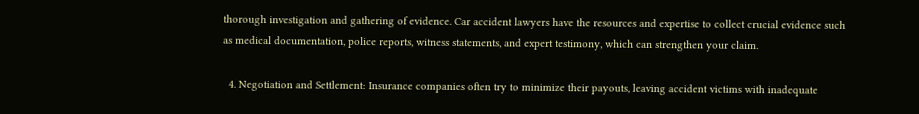thorough investigation and gathering of evidence. Car accident lawyers have the resources and expertise to collect crucial evidence such as medical documentation, police reports, witness statements, and expert testimony, which can strengthen your claim.

  4. Negotiation and Settlement: Insurance companies often try to minimize their payouts, leaving accident victims with inadequate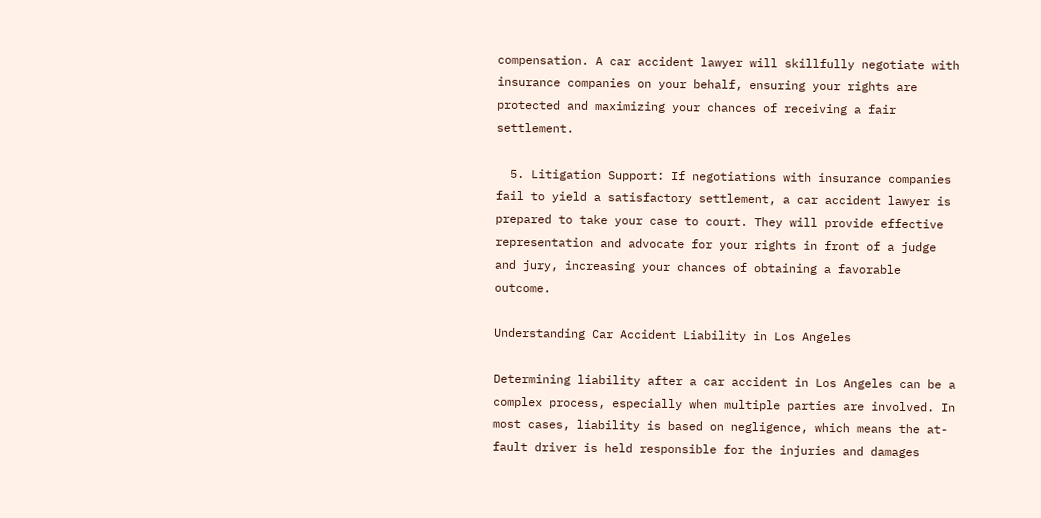compensation. A car accident lawyer will skillfully negotiate with insurance companies on your behalf, ensuring your rights are protected and maximizing your chances of receiving a fair settlement.

  5. Litigation Support: If negotiations with insurance companies fail to yield a satisfactory settlement, a car accident lawyer is prepared to take your case to court. They will provide effective representation and advocate for your rights in front of a judge and jury, increasing your chances of obtaining a favorable outcome.

Understanding Car Accident Liability in Los Angeles

Determining liability after a car accident in Los Angeles can be a complex process, especially when multiple parties are involved. In most cases, liability is based on negligence, which means the at-fault driver is held responsible for the injuries and damages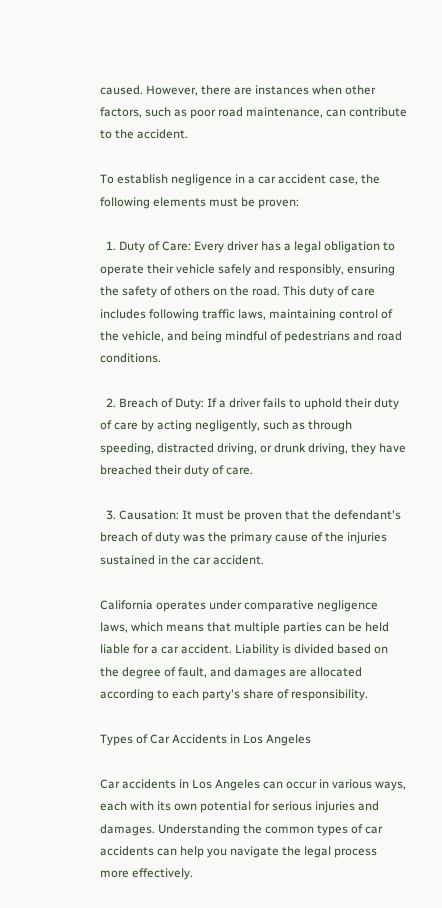caused. However, there are instances when other factors, such as poor road maintenance, can contribute to the accident.

To establish negligence in a car accident case, the following elements must be proven:

  1. Duty of Care: Every driver has a legal obligation to operate their vehicle safely and responsibly, ensuring the safety of others on the road. This duty of care includes following traffic laws, maintaining control of the vehicle, and being mindful of pedestrians and road conditions.

  2. Breach of Duty: If a driver fails to uphold their duty of care by acting negligently, such as through speeding, distracted driving, or drunk driving, they have breached their duty of care.

  3. Causation: It must be proven that the defendant's breach of duty was the primary cause of the injuries sustained in the car accident.

California operates under comparative negligence laws, which means that multiple parties can be held liable for a car accident. Liability is divided based on the degree of fault, and damages are allocated according to each party's share of responsibility.

Types of Car Accidents in Los Angeles

Car accidents in Los Angeles can occur in various ways, each with its own potential for serious injuries and damages. Understanding the common types of car accidents can help you navigate the legal process more effectively.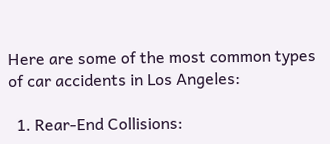Here are some of the most common types of car accidents in Los Angeles:

  1. Rear-End Collisions: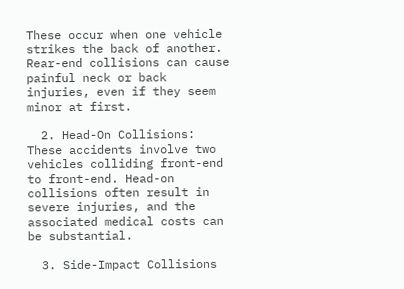These occur when one vehicle strikes the back of another. Rear-end collisions can cause painful neck or back injuries, even if they seem minor at first.

  2. Head-On Collisions: These accidents involve two vehicles colliding front-end to front-end. Head-on collisions often result in severe injuries, and the associated medical costs can be substantial.

  3. Side-Impact Collisions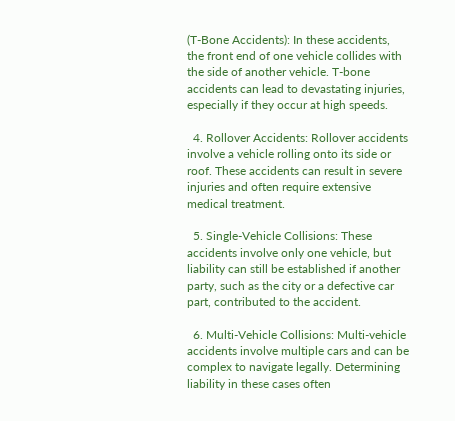(T-Bone Accidents): In these accidents, the front end of one vehicle collides with the side of another vehicle. T-bone accidents can lead to devastating injuries, especially if they occur at high speeds.

  4. Rollover Accidents: Rollover accidents involve a vehicle rolling onto its side or roof. These accidents can result in severe injuries and often require extensive medical treatment.

  5. Single-Vehicle Collisions: These accidents involve only one vehicle, but liability can still be established if another party, such as the city or a defective car part, contributed to the accident.

  6. Multi-Vehicle Collisions: Multi-vehicle accidents involve multiple cars and can be complex to navigate legally. Determining liability in these cases often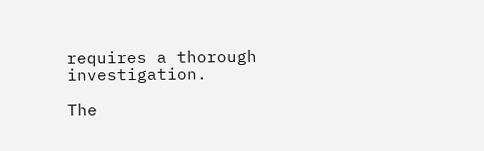requires a thorough investigation.

The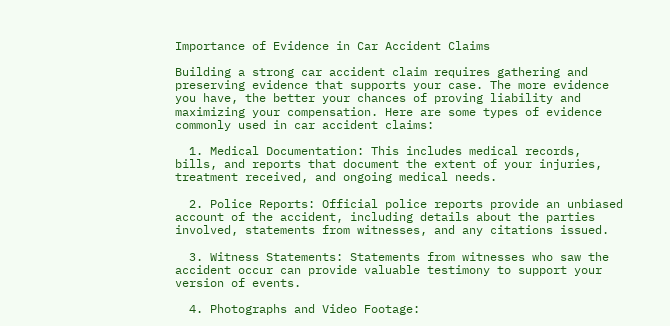Importance of Evidence in Car Accident Claims

Building a strong car accident claim requires gathering and preserving evidence that supports your case. The more evidence you have, the better your chances of proving liability and maximizing your compensation. Here are some types of evidence commonly used in car accident claims:

  1. Medical Documentation: This includes medical records, bills, and reports that document the extent of your injuries, treatment received, and ongoing medical needs.

  2. Police Reports: Official police reports provide an unbiased account of the accident, including details about the parties involved, statements from witnesses, and any citations issued.

  3. Witness Statements: Statements from witnesses who saw the accident occur can provide valuable testimony to support your version of events.

  4. Photographs and Video Footage: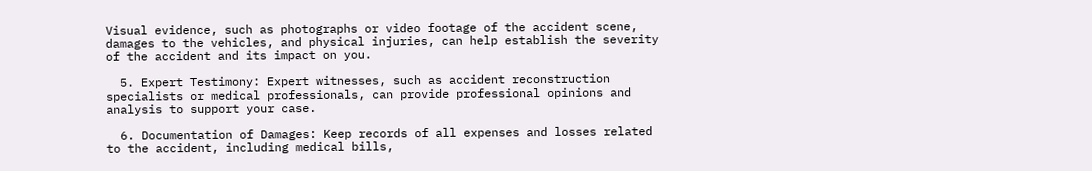Visual evidence, such as photographs or video footage of the accident scene, damages to the vehicles, and physical injuries, can help establish the severity of the accident and its impact on you.

  5. Expert Testimony: Expert witnesses, such as accident reconstruction specialists or medical professionals, can provide professional opinions and analysis to support your case.

  6. Documentation of Damages: Keep records of all expenses and losses related to the accident, including medical bills,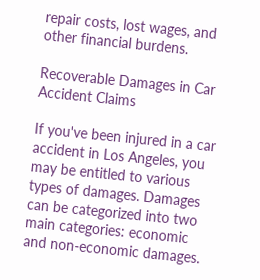repair costs, lost wages, and other financial burdens.

Recoverable Damages in Car Accident Claims

If you've been injured in a car accident in Los Angeles, you may be entitled to various types of damages. Damages can be categorized into two main categories: economic and non-economic damages.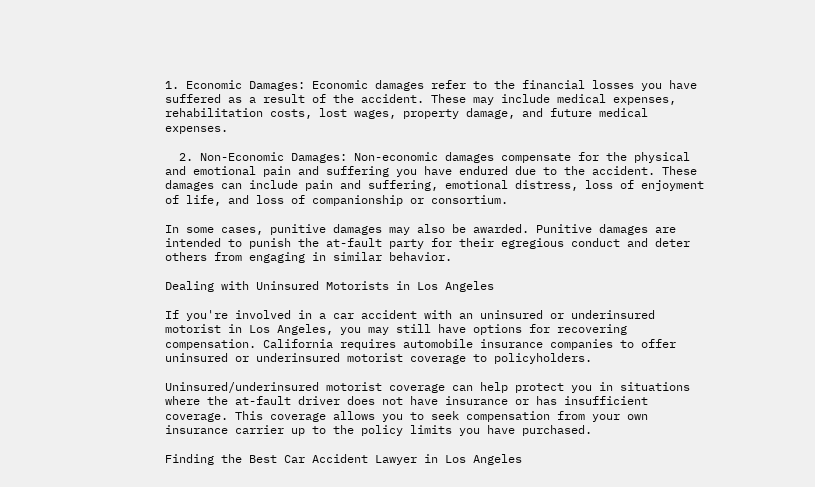1. Economic Damages: Economic damages refer to the financial losses you have suffered as a result of the accident. These may include medical expenses, rehabilitation costs, lost wages, property damage, and future medical expenses.

  2. Non-Economic Damages: Non-economic damages compensate for the physical and emotional pain and suffering you have endured due to the accident. These damages can include pain and suffering, emotional distress, loss of enjoyment of life, and loss of companionship or consortium.

In some cases, punitive damages may also be awarded. Punitive damages are intended to punish the at-fault party for their egregious conduct and deter others from engaging in similar behavior.

Dealing with Uninsured Motorists in Los Angeles

If you're involved in a car accident with an uninsured or underinsured motorist in Los Angeles, you may still have options for recovering compensation. California requires automobile insurance companies to offer uninsured or underinsured motorist coverage to policyholders.

Uninsured/underinsured motorist coverage can help protect you in situations where the at-fault driver does not have insurance or has insufficient coverage. This coverage allows you to seek compensation from your own insurance carrier up to the policy limits you have purchased.

Finding the Best Car Accident Lawyer in Los Angeles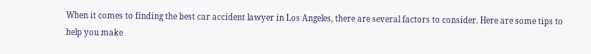When it comes to finding the best car accident lawyer in Los Angeles, there are several factors to consider. Here are some tips to help you make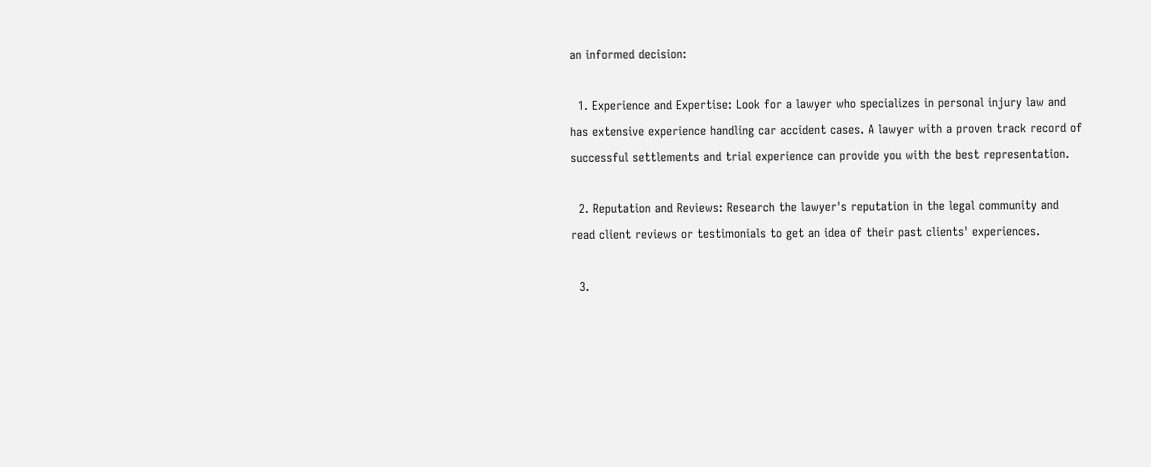an informed decision:

  1. Experience and Expertise: Look for a lawyer who specializes in personal injury law and has extensive experience handling car accident cases. A lawyer with a proven track record of successful settlements and trial experience can provide you with the best representation.

  2. Reputation and Reviews: Research the lawyer's reputation in the legal community and read client reviews or testimonials to get an idea of their past clients' experiences.

  3.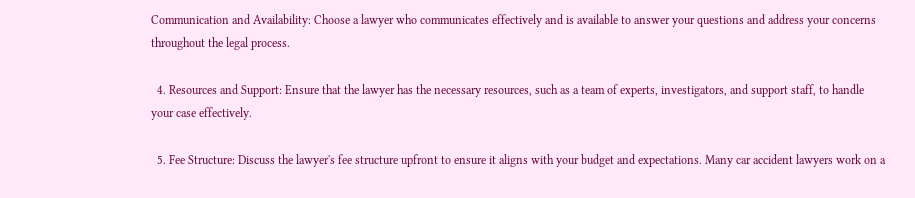Communication and Availability: Choose a lawyer who communicates effectively and is available to answer your questions and address your concerns throughout the legal process.

  4. Resources and Support: Ensure that the lawyer has the necessary resources, such as a team of experts, investigators, and support staff, to handle your case effectively.

  5. Fee Structure: Discuss the lawyer's fee structure upfront to ensure it aligns with your budget and expectations. Many car accident lawyers work on a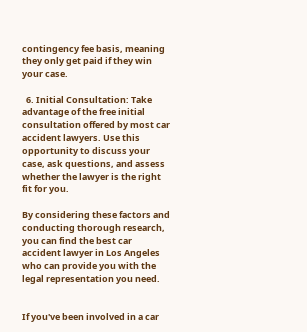contingency fee basis, meaning they only get paid if they win your case.

  6. Initial Consultation: Take advantage of the free initial consultation offered by most car accident lawyers. Use this opportunity to discuss your case, ask questions, and assess whether the lawyer is the right fit for you.

By considering these factors and conducting thorough research, you can find the best car accident lawyer in Los Angeles who can provide you with the legal representation you need.


If you've been involved in a car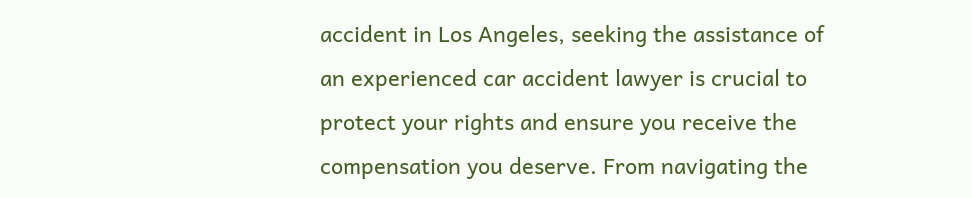accident in Los Angeles, seeking the assistance of an experienced car accident lawyer is crucial to protect your rights and ensure you receive the compensation you deserve. From navigating the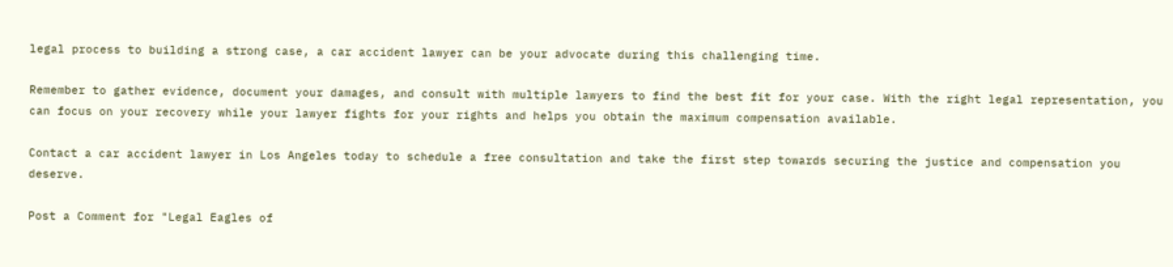legal process to building a strong case, a car accident lawyer can be your advocate during this challenging time.

Remember to gather evidence, document your damages, and consult with multiple lawyers to find the best fit for your case. With the right legal representation, you can focus on your recovery while your lawyer fights for your rights and helps you obtain the maximum compensation available.

Contact a car accident lawyer in Los Angeles today to schedule a free consultation and take the first step towards securing the justice and compensation you deserve.

Post a Comment for "Legal Eagles of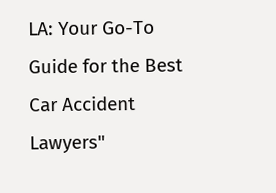LA: Your Go-To Guide for the Best Car Accident Lawyers"